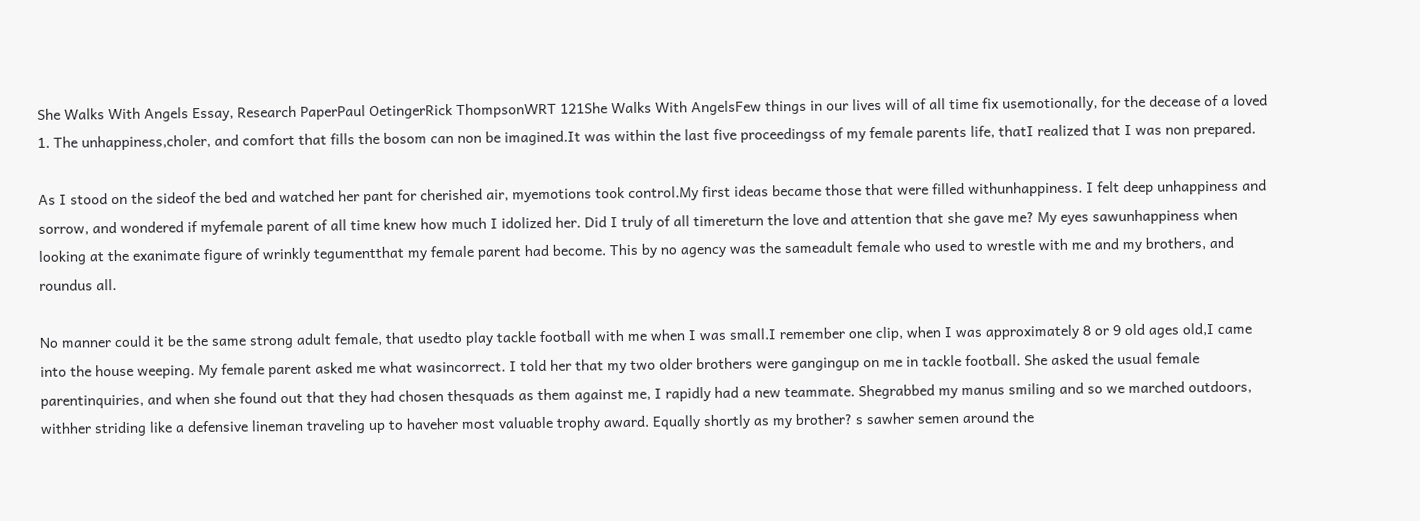She Walks With Angels Essay, Research PaperPaul OetingerRick ThompsonWRT 121She Walks With AngelsFew things in our lives will of all time fix usemotionally, for the decease of a loved 1. The unhappiness,choler, and comfort that fills the bosom can non be imagined.It was within the last five proceedingss of my female parents life, thatI realized that I was non prepared.

As I stood on the sideof the bed and watched her pant for cherished air, myemotions took control.My first ideas became those that were filled withunhappiness. I felt deep unhappiness and sorrow, and wondered if myfemale parent of all time knew how much I idolized her. Did I truly of all timereturn the love and attention that she gave me? My eyes sawunhappiness when looking at the exanimate figure of wrinkly tegumentthat my female parent had become. This by no agency was the sameadult female who used to wrestle with me and my brothers, and roundus all.

No manner could it be the same strong adult female, that usedto play tackle football with me when I was small.I remember one clip, when I was approximately 8 or 9 old ages old,I came into the house weeping. My female parent asked me what wasincorrect. I told her that my two older brothers were gangingup on me in tackle football. She asked the usual female parentinquiries, and when she found out that they had chosen thesquads as them against me, I rapidly had a new teammate. Shegrabbed my manus smiling and so we marched outdoors, withher striding like a defensive lineman traveling up to haveher most valuable trophy award. Equally shortly as my brother? s sawher semen around the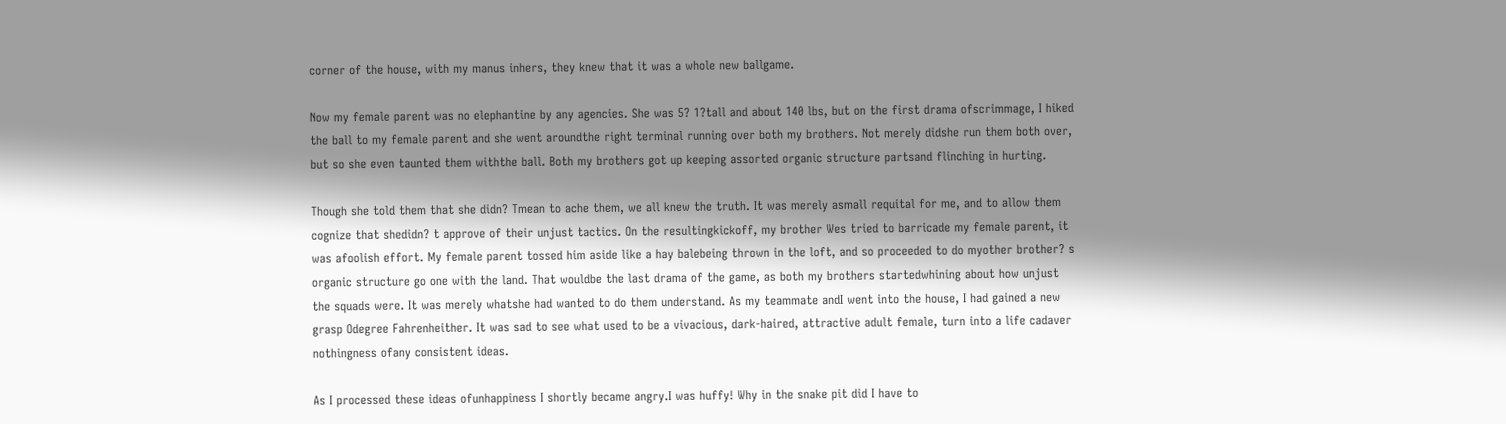corner of the house, with my manus inhers, they knew that it was a whole new ballgame.

Now my female parent was no elephantine by any agencies. She was 5? 1?tall and about 140 lbs, but on the first drama ofscrimmage, I hiked the ball to my female parent and she went aroundthe right terminal running over both my brothers. Not merely didshe run them both over, but so she even taunted them withthe ball. Both my brothers got up keeping assorted organic structure partsand flinching in hurting.

Though she told them that she didn? Tmean to ache them, we all knew the truth. It was merely asmall requital for me, and to allow them cognize that shedidn? t approve of their unjust tactics. On the resultingkickoff, my brother Wes tried to barricade my female parent, it was afoolish effort. My female parent tossed him aside like a hay balebeing thrown in the loft, and so proceeded to do myother brother? s organic structure go one with the land. That wouldbe the last drama of the game, as both my brothers startedwhining about how unjust the squads were. It was merely whatshe had wanted to do them understand. As my teammate andI went into the house, I had gained a new grasp Odegree Fahrenheither. It was sad to see what used to be a vivacious, dark-haired, attractive adult female, turn into a life cadaver nothingness ofany consistent ideas.

As I processed these ideas ofunhappiness I shortly became angry.I was huffy! Why in the snake pit did I have to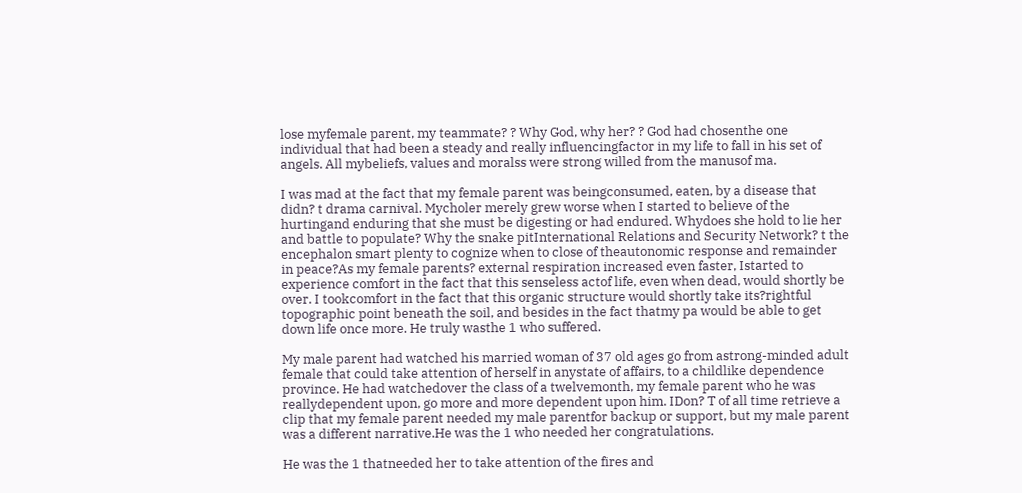lose myfemale parent, my teammate? ? Why God, why her? ? God had chosenthe one individual that had been a steady and really influencingfactor in my life to fall in his set of angels. All mybeliefs, values and moralss were strong willed from the manusof ma.

I was mad at the fact that my female parent was beingconsumed, eaten, by a disease that didn? t drama carnival. Mycholer merely grew worse when I started to believe of the hurtingand enduring that she must be digesting or had endured. Whydoes she hold to lie her and battle to populate? Why the snake pitInternational Relations and Security Network? t the encephalon smart plenty to cognize when to close of theautonomic response and remainder in peace?As my female parents? external respiration increased even faster, Istarted to experience comfort in the fact that this senseless actof life, even when dead, would shortly be over. I tookcomfort in the fact that this organic structure would shortly take its?rightful topographic point beneath the soil, and besides in the fact thatmy pa would be able to get down life once more. He truly wasthe 1 who suffered.

My male parent had watched his married woman of 37 old ages go from astrong-minded adult female that could take attention of herself in anystate of affairs, to a childlike dependence province. He had watchedover the class of a twelvemonth, my female parent who he was reallydependent upon, go more and more dependent upon him. IDon? T of all time retrieve a clip that my female parent needed my male parentfor backup or support, but my male parent was a different narrative.He was the 1 who needed her congratulations.

He was the 1 thatneeded her to take attention of the fires and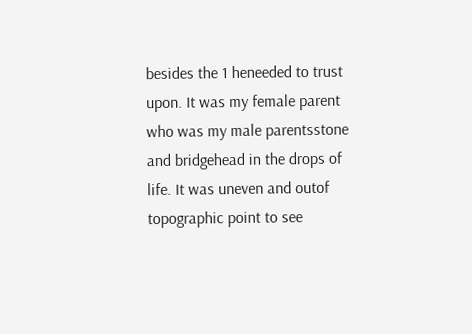besides the 1 heneeded to trust upon. It was my female parent who was my male parentsstone and bridgehead in the drops of life. It was uneven and outof topographic point to see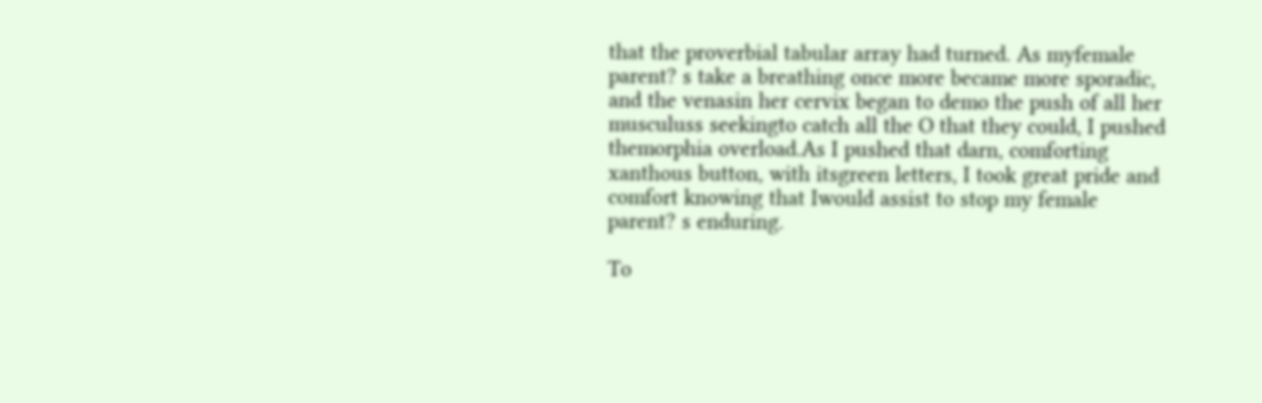that the proverbial tabular array had turned. As myfemale parent? s take a breathing once more became more sporadic, and the venasin her cervix began to demo the push of all her musculuss seekingto catch all the O that they could, I pushed themorphia overload.As I pushed that darn, comforting xanthous button, with itsgreen letters, I took great pride and comfort knowing that Iwould assist to stop my female parent? s enduring.

To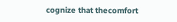cognize that thecomfort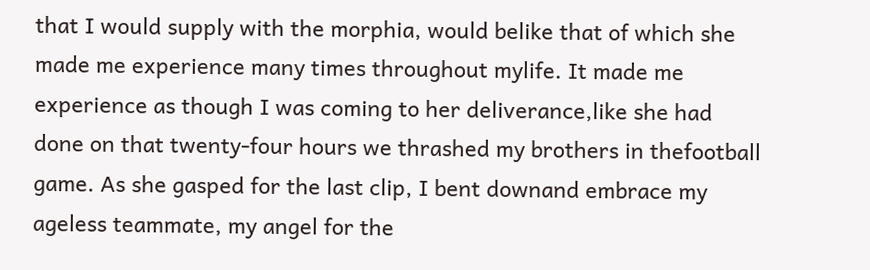that I would supply with the morphia, would belike that of which she made me experience many times throughout mylife. It made me experience as though I was coming to her deliverance,like she had done on that twenty-four hours we thrashed my brothers in thefootball game. As she gasped for the last clip, I bent downand embrace my ageless teammate, my angel for the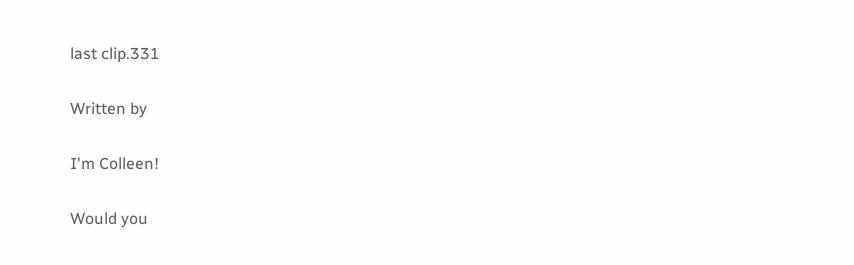last clip.331

Written by

I'm Colleen!

Would you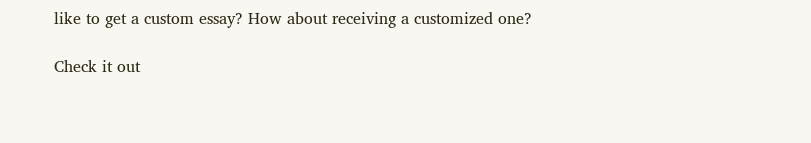like to get a custom essay? How about receiving a customized one?

Check it out